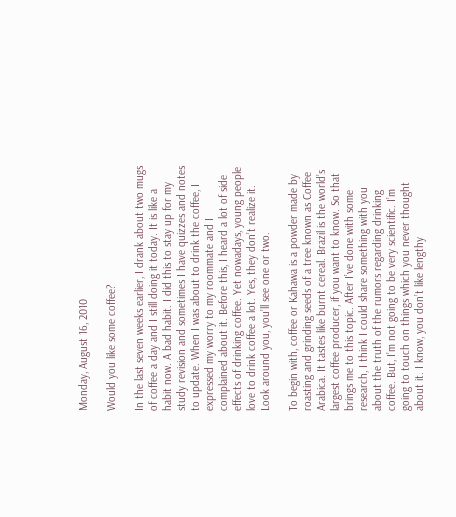Monday, August 16, 2010

Would you like some coffee?

In the last seven weeks earlier, I drank about two mugs of coffee a day and I still doing it today. It is like a habit now. A bad habit. I did this to stay up for my study revision and sometimes I have quizzes and notes to update. When I was about to drink the coffee, I expressed my worry to my roommate and I complained about it. Before this, I heard a lot of side effects of drinking coffee. Yet nowadays, young people love to drink coffee a lot. Yes, they don’t realize it. Look around you, you’ll see one or two.

To begin with, coffee or Kahawa is a powder made by roasting and grinding seeds of a tree known as Coffee Arabica. It tastes like burnt cereal. Brazil is the world’s largest coffee producer, if you want to know. So that brings me to this topic. After I’ve done with some research, I think I could share something with you about the truth of the rumors regarding drinking coffee. But, I’m not going to be very scientific. I’m going to touch on things which you never thought about it. I know, you don’t like lengthy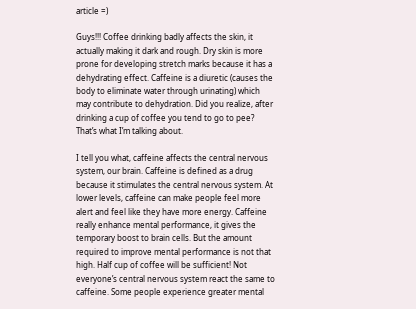article =)

Guys!!! Coffee drinking badly affects the skin, it actually making it dark and rough. Dry skin is more prone for developing stretch marks because it has a dehydrating effect. Caffeine is a diuretic (causes the body to eliminate water through urinating) which may contribute to dehydration. Did you realize, after drinking a cup of coffee you tend to go to pee? That’s what I’m talking about.

I tell you what, caffeine affects the central nervous system, our brain. Caffeine is defined as a drug because it stimulates the central nervous system. At lower levels, caffeine can make people feel more alert and feel like they have more energy. Caffeine really enhance mental performance, it gives the temporary boost to brain cells. But the amount required to improve mental performance is not that high. Half cup of coffee will be sufficient! Not everyone’s central nervous system react the same to caffeine. Some people experience greater mental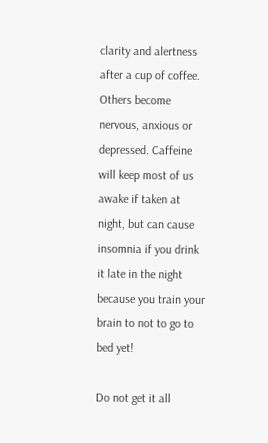clarity and alertness after a cup of coffee. Others become nervous, anxious or depressed. Caffeine will keep most of us awake if taken at night, but can cause insomnia if you drink it late in the night because you train your brain to not to go to bed yet!

Do not get it all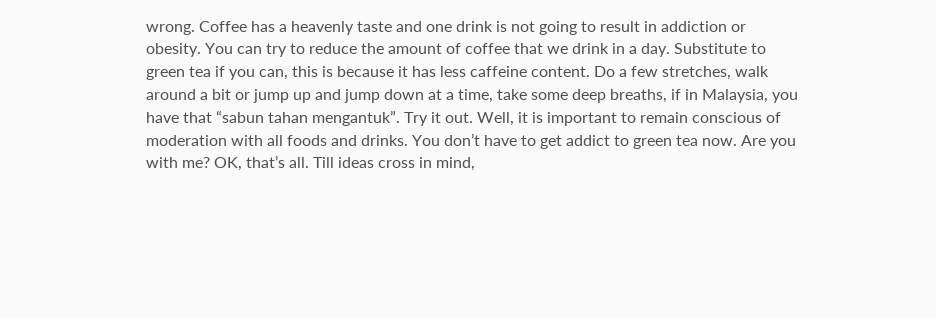wrong. Coffee has a heavenly taste and one drink is not going to result in addiction or obesity. You can try to reduce the amount of coffee that we drink in a day. Substitute to green tea if you can, this is because it has less caffeine content. Do a few stretches, walk around a bit or jump up and jump down at a time, take some deep breaths, if in Malaysia, you have that “sabun tahan mengantuk”. Try it out. Well, it is important to remain conscious of moderation with all foods and drinks. You don’t have to get addict to green tea now. Are you with me? OK, that’s all. Till ideas cross in mind,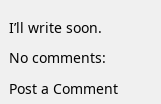I’ll write soon.

No comments:

Post a Comment